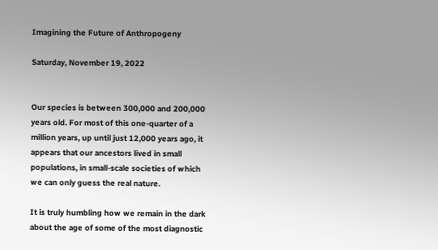Imagining the Future of Anthropogeny

Saturday, November 19, 2022


Our species is between 300,000 and 200,000 years old. For most of this one-quarter of a million years, up until just 12,000 years ago, it appears that our ancestors lived in small populations, in small-scale societies of which we can only guess the real nature.

It is truly humbling how we remain in the dark about the age of some of the most diagnostic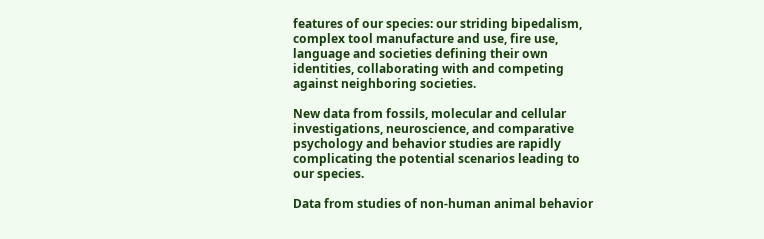features of our species: our striding bipedalism, complex tool manufacture and use, fire use, language and societies defining their own identities, collaborating with and competing against neighboring societies.

New data from fossils, molecular and cellular investigations, neuroscience, and comparative psychology and behavior studies are rapidly complicating the potential scenarios leading to our species.

Data from studies of non-human animal behavior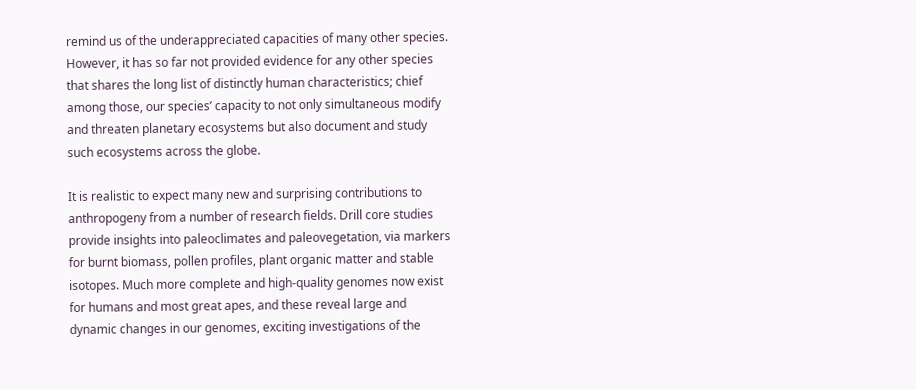remind us of the underappreciated capacities of many other species. However, it has so far not provided evidence for any other species that shares the long list of distinctly human characteristics; chief among those, our species’ capacity to not only simultaneous modify and threaten planetary ecosystems but also document and study such ecosystems across the globe.

It is realistic to expect many new and surprising contributions to anthropogeny from a number of research fields. Drill core studies provide insights into paleoclimates and paleovegetation, via markers for burnt biomass, pollen profiles, plant organic matter and stable isotopes. Much more complete and high-quality genomes now exist for humans and most great apes, and these reveal large and dynamic changes in our genomes, exciting investigations of the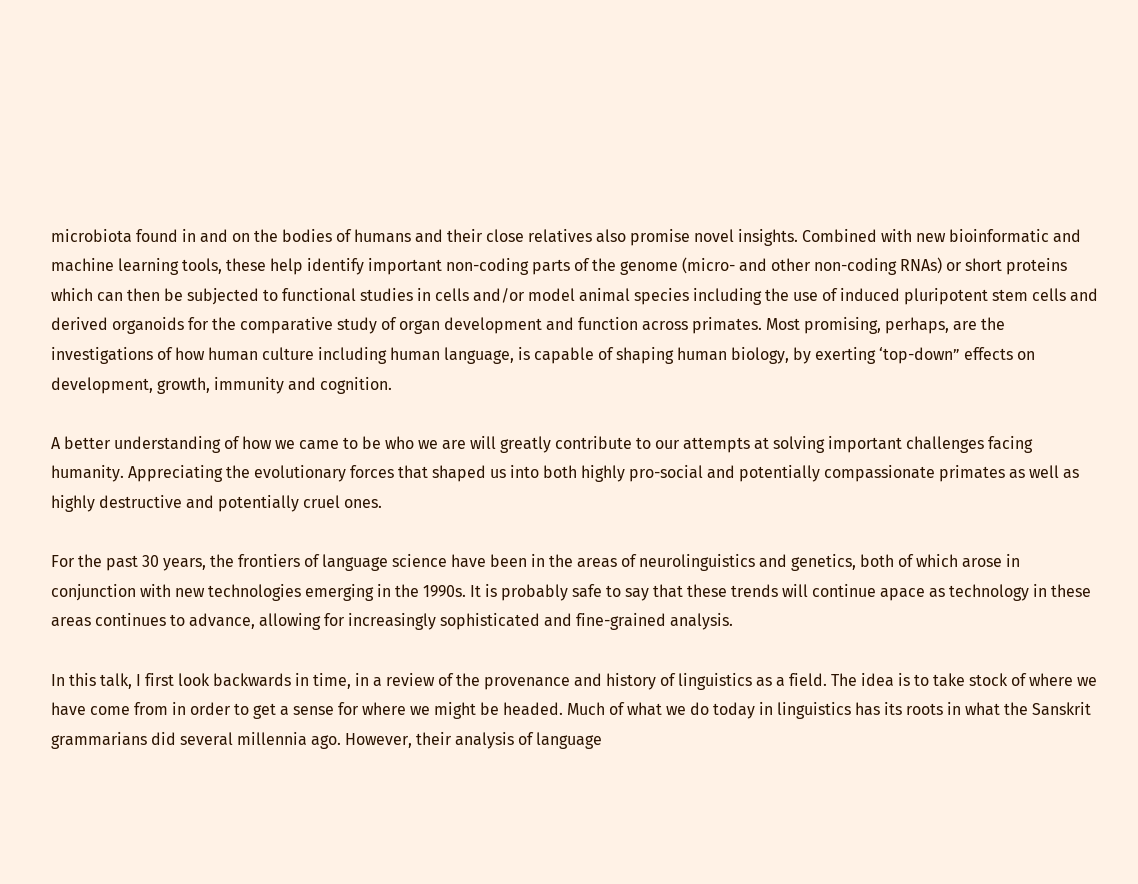microbiota found in and on the bodies of humans and their close relatives also promise novel insights. Combined with new bioinformatic and machine learning tools, these help identify important non-coding parts of the genome (micro- and other non-coding RNAs) or short proteins which can then be subjected to functional studies in cells and/or model animal species including the use of induced pluripotent stem cells and derived organoids for the comparative study of organ development and function across primates. Most promising, perhaps, are the investigations of how human culture including human language, is capable of shaping human biology, by exerting ‘top-down” effects on development, growth, immunity and cognition.

A better understanding of how we came to be who we are will greatly contribute to our attempts at solving important challenges facing humanity. Appreciating the evolutionary forces that shaped us into both highly pro-social and potentially compassionate primates as well as highly destructive and potentially cruel ones.

For the past 30 years, the frontiers of language science have been in the areas of neurolinguistics and genetics, both of which arose in conjunction with new technologies emerging in the 1990s. It is probably safe to say that these trends will continue apace as technology in these areas continues to advance, allowing for increasingly sophisticated and fine-grained analysis.

In this talk, I first look backwards in time, in a review of the provenance and history of linguistics as a field. The idea is to take stock of where we have come from in order to get a sense for where we might be headed. Much of what we do today in linguistics has its roots in what the Sanskrit grammarians did several millennia ago. However, their analysis of language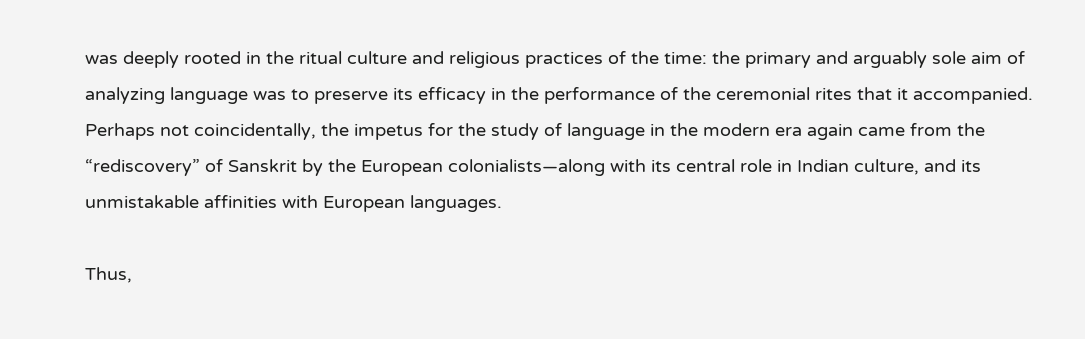was deeply rooted in the ritual culture and religious practices of the time: the primary and arguably sole aim of analyzing language was to preserve its efficacy in the performance of the ceremonial rites that it accompanied. Perhaps not coincidentally, the impetus for the study of language in the modern era again came from the “rediscovery” of Sanskrit by the European colonialists—along with its central role in Indian culture, and its unmistakable affinities with European languages.

Thus,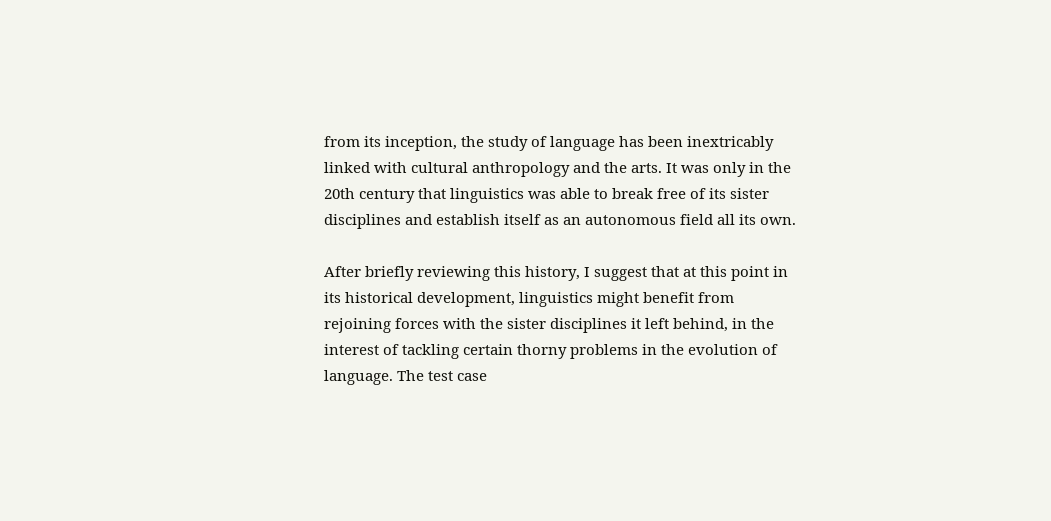from its inception, the study of language has been inextricably linked with cultural anthropology and the arts. It was only in the 20th century that linguistics was able to break free of its sister disciplines and establish itself as an autonomous field all its own.

After briefly reviewing this history, I suggest that at this point in its historical development, linguistics might benefit from rejoining forces with the sister disciplines it left behind, in the interest of tackling certain thorny problems in the evolution of language. The test case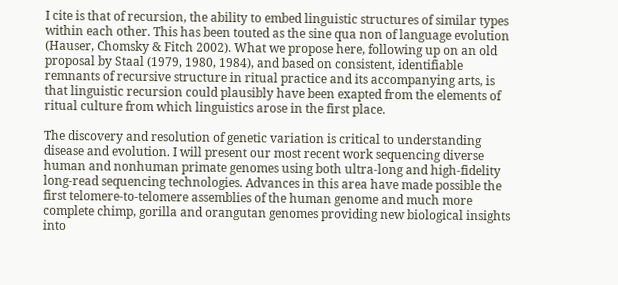I cite is that of recursion, the ability to embed linguistic structures of similar types within each other. This has been touted as the sine qua non of language evolution (Hauser, Chomsky & Fitch 2002). What we propose here, following up on an old proposal by Staal (1979, 1980, 1984), and based on consistent, identifiable remnants of recursive structure in ritual practice and its accompanying arts, is that linguistic recursion could plausibly have been exapted from the elements of ritual culture from which linguistics arose in the first place.

The discovery and resolution of genetic variation is critical to understanding disease and evolution. I will present our most recent work sequencing diverse human and nonhuman primate genomes using both ultra-long and high-fidelity long-read sequencing technologies. Advances in this area have made possible the first telomere-to-telomere assemblies of the human genome and much more complete chimp, gorilla and orangutan genomes providing new biological insights into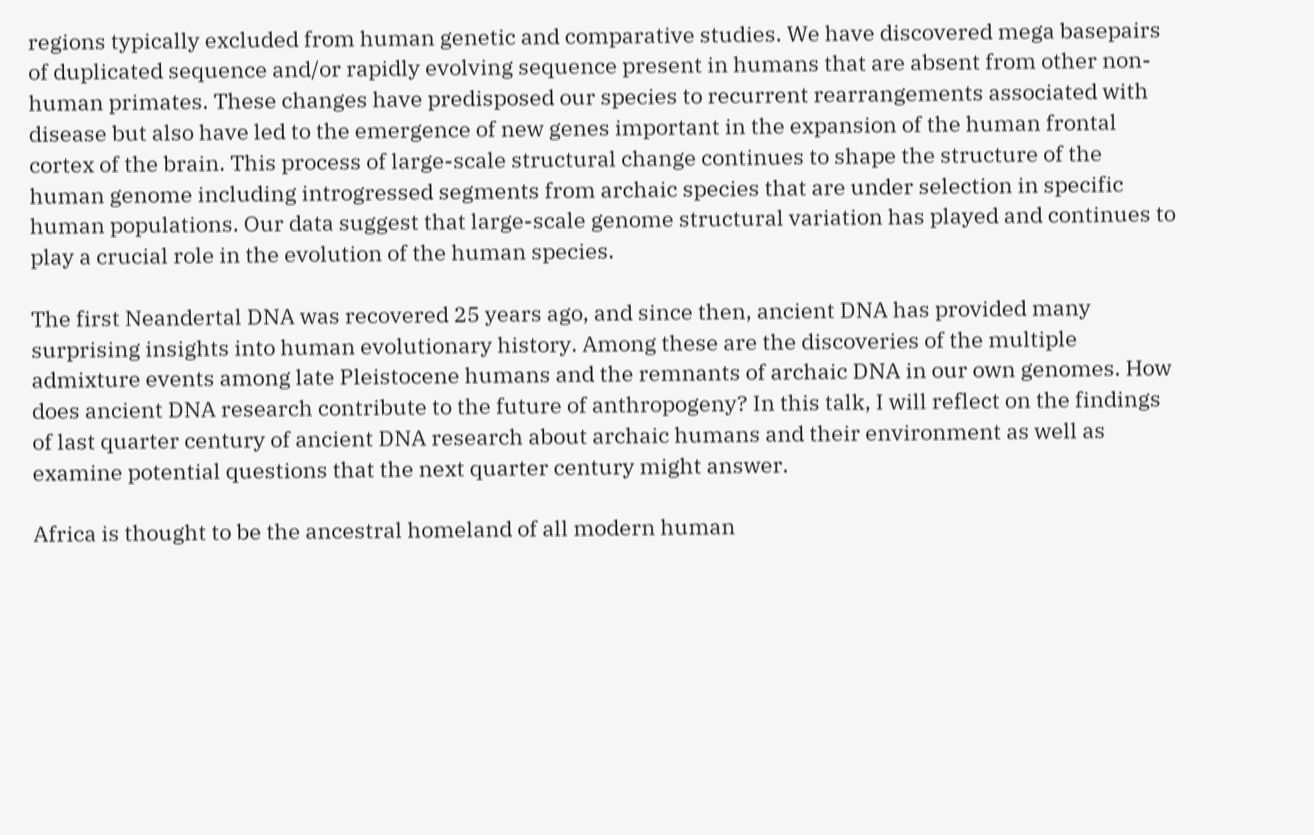regions typically excluded from human genetic and comparative studies. We have discovered mega basepairs of duplicated sequence and/or rapidly evolving sequence present in humans that are absent from other non-human primates. These changes have predisposed our species to recurrent rearrangements associated with disease but also have led to the emergence of new genes important in the expansion of the human frontal cortex of the brain. This process of large-scale structural change continues to shape the structure of the human genome including introgressed segments from archaic species that are under selection in specific human populations. Our data suggest that large-scale genome structural variation has played and continues to play a crucial role in the evolution of the human species.

The first Neandertal DNA was recovered 25 years ago, and since then, ancient DNA has provided many surprising insights into human evolutionary history. Among these are the discoveries of the multiple admixture events among late Pleistocene humans and the remnants of archaic DNA in our own genomes. How does ancient DNA research contribute to the future of anthropogeny? In this talk, I will reflect on the findings of last quarter century of ancient DNA research about archaic humans and their environment as well as examine potential questions that the next quarter century might answer.

Africa is thought to be the ancestral homeland of all modern human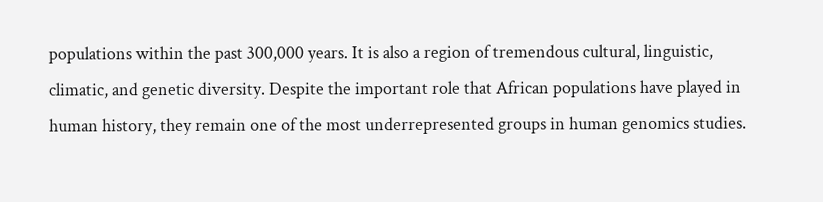populations within the past 300,000 years. It is also a region of tremendous cultural, linguistic, climatic, and genetic diversity. Despite the important role that African populations have played in human history, they remain one of the most underrepresented groups in human genomics studies.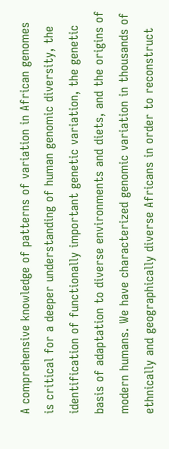A comprehensive knowledge of patterns of variation in African genomes is critical for a deeper understanding of human genomic diversity, the identification of functionally important genetic variation, the genetic basis of adaptation to diverse environments and diets, and the origins of modern humans. We have characterized genomic variation in thousands of ethnically and geographically diverse Africans in order to reconstruct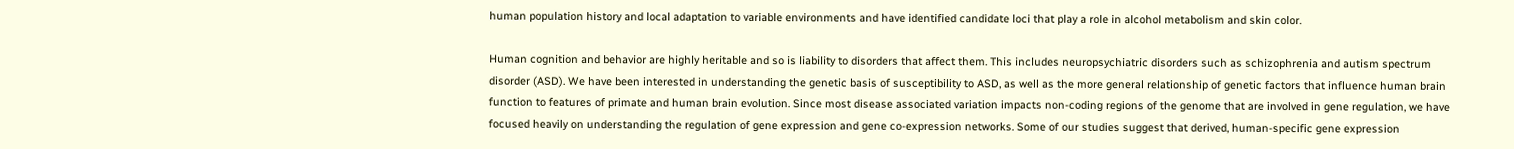human population history and local adaptation to variable environments and have identified candidate loci that play a role in alcohol metabolism and skin color.

Human cognition and behavior are highly heritable and so is liability to disorders that affect them. This includes neuropsychiatric disorders such as schizophrenia and autism spectrum disorder (ASD). We have been interested in understanding the genetic basis of susceptibility to ASD, as well as the more general relationship of genetic factors that influence human brain function to features of primate and human brain evolution. Since most disease associated variation impacts non-coding regions of the genome that are involved in gene regulation, we have focused heavily on understanding the regulation of gene expression and gene co-expression networks. Some of our studies suggest that derived, human-specific gene expression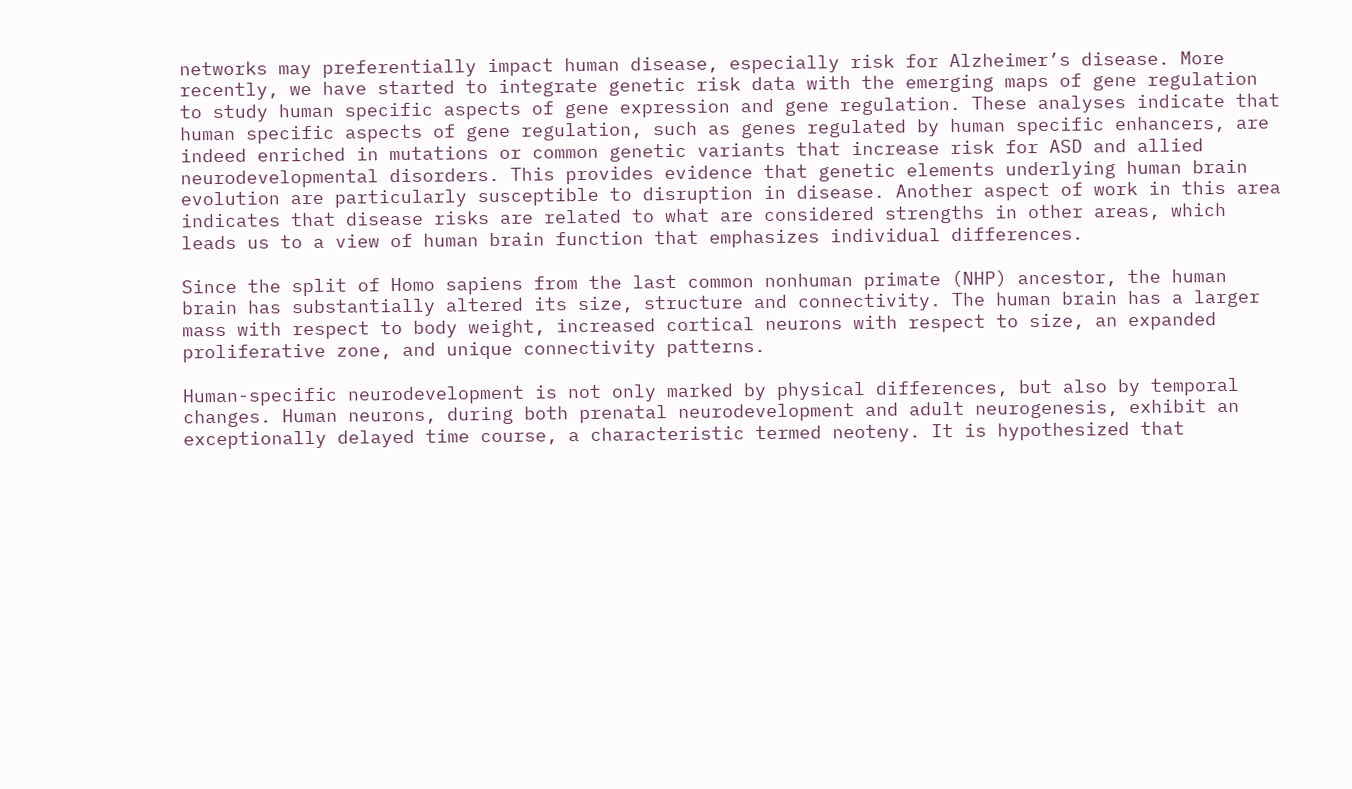networks may preferentially impact human disease, especially risk for Alzheimer’s disease. More recently, we have started to integrate genetic risk data with the emerging maps of gene regulation to study human specific aspects of gene expression and gene regulation. These analyses indicate that human specific aspects of gene regulation, such as genes regulated by human specific enhancers, are indeed enriched in mutations or common genetic variants that increase risk for ASD and allied neurodevelopmental disorders. This provides evidence that genetic elements underlying human brain evolution are particularly susceptible to disruption in disease. Another aspect of work in this area indicates that disease risks are related to what are considered strengths in other areas, which leads us to a view of human brain function that emphasizes individual differences.

Since the split of Homo sapiens from the last common nonhuman primate (NHP) ancestor, the human brain has substantially altered its size, structure and connectivity. The human brain has a larger mass with respect to body weight, increased cortical neurons with respect to size, an expanded proliferative zone, and unique connectivity patterns.

Human-specific neurodevelopment is not only marked by physical differences, but also by temporal changes. Human neurons, during both prenatal neurodevelopment and adult neurogenesis, exhibit an exceptionally delayed time course, a characteristic termed neoteny. It is hypothesized that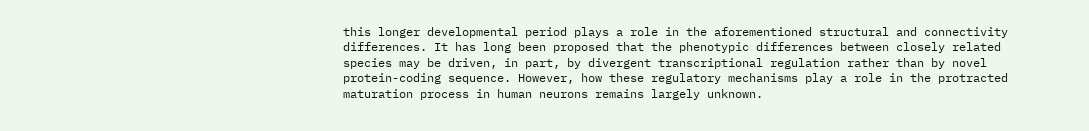this longer developmental period plays a role in the aforementioned structural and connectivity differences. It has long been proposed that the phenotypic differences between closely related species may be driven, in part, by divergent transcriptional regulation rather than by novel protein-coding sequence. However, how these regulatory mechanisms play a role in the protracted maturation process in human neurons remains largely unknown.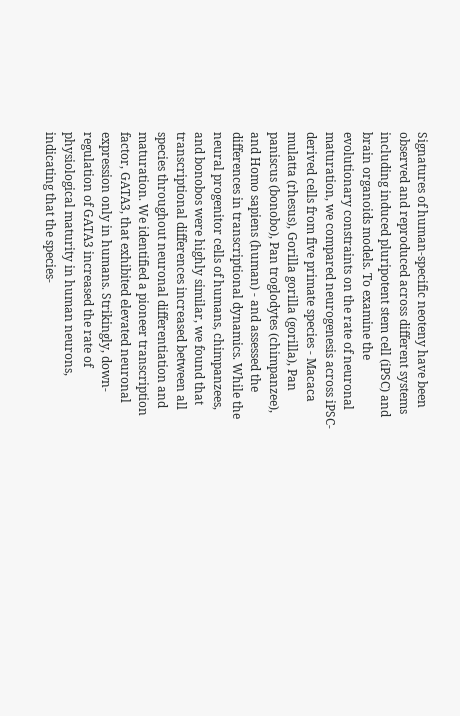Signatures of human-specific neoteny have been observed and reproduced across different systems including induced pluripotent stem cell (iPSC) and brain organoids models. To examine the evolutionary constraints on the rate of neuronal maturation, we compared neurogenesis across iPSC-derived cells from five primate species - Macaca mulatta (rhesus), Gorilla gorilla (gorilla), Pan paniscus (bonobo), Pan troglodytes (chimpanzee), and Homo sapiens (human) - and assessed the differences in transcriptional dynamics. While the neural progenitor cells of humans, chimpanzees, and bonobos were highly similar, we found that transcriptional differences increased between all species throughout neuronal differentiation and maturation. We identified a pioneer transcription factor, GATA3, that exhibited elevated neuronal expression only in humans. Strikingly, down-regulation of GATA3 increased the rate of physiological maturity in human neurons, indicating that the species-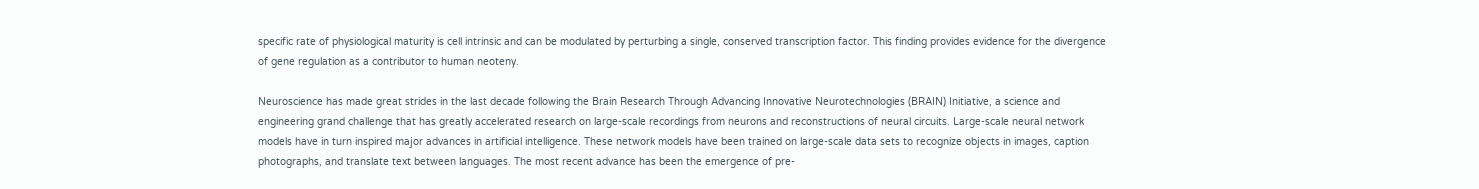specific rate of physiological maturity is cell intrinsic and can be modulated by perturbing a single, conserved transcription factor. This finding provides evidence for the divergence of gene regulation as a contributor to human neoteny.

Neuroscience has made great strides in the last decade following the Brain Research Through Advancing Innovative Neurotechnologies (BRAIN) Initiative, a science and engineering grand challenge that has greatly accelerated research on large-scale recordings from neurons and reconstructions of neural circuits. Large-scale neural network models have in turn inspired major advances in artificial intelligence. These network models have been trained on large-scale data sets to recognize objects in images, caption photographs, and translate text between languages. The most recent advance has been the emergence of pre-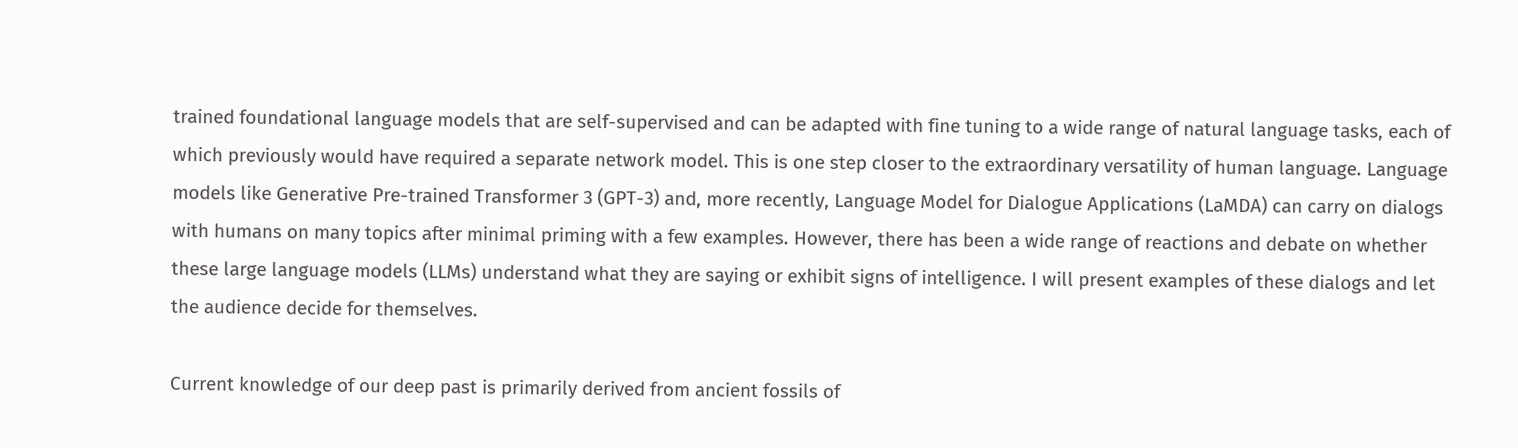trained foundational language models that are self-supervised and can be adapted with fine tuning to a wide range of natural language tasks, each of which previously would have required a separate network model. This is one step closer to the extraordinary versatility of human language. Language models like Generative Pre-trained Transformer 3 (GPT-3) and, more recently, Language Model for Dialogue Applications (LaMDA) can carry on dialogs with humans on many topics after minimal priming with a few examples. However, there has been a wide range of reactions and debate on whether these large language models (LLMs) understand what they are saying or exhibit signs of intelligence. I will present examples of these dialogs and let the audience decide for themselves.

Current knowledge of our deep past is primarily derived from ancient fossils of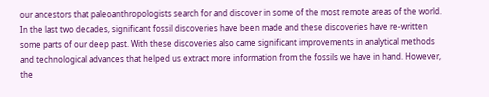our ancestors that paleoanthropologists search for and discover in some of the most remote areas of the world. In the last two decades, significant fossil discoveries have been made and these discoveries have re-written some parts of our deep past. With these discoveries also came significant improvements in analytical methods and technological advances that helped us extract more information from the fossils we have in hand. However, the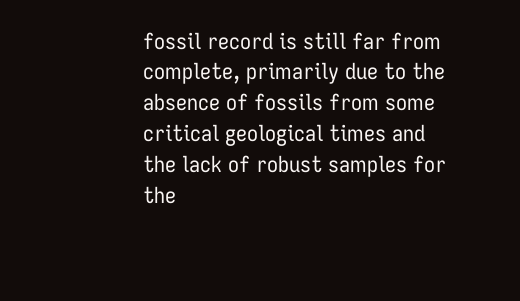fossil record is still far from complete, primarily due to the absence of fossils from some critical geological times and the lack of robust samples for the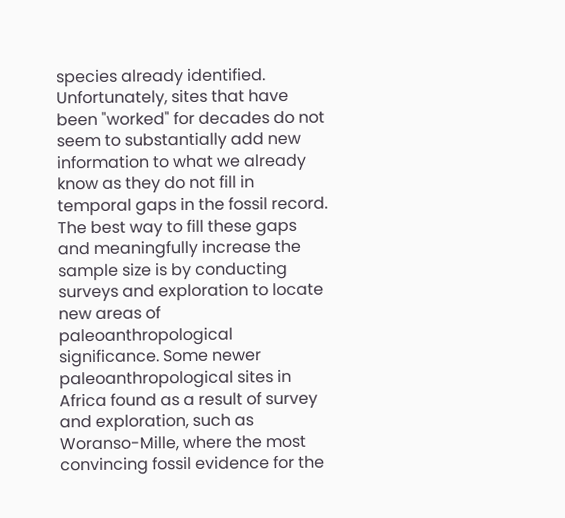species already identified. Unfortunately, sites that have been "worked" for decades do not seem to substantially add new information to what we already know as they do not fill in temporal gaps in the fossil record. The best way to fill these gaps and meaningfully increase the sample size is by conducting surveys and exploration to locate new areas of paleoanthropological significance. Some newer paleoanthropological sites in Africa found as a result of survey and exploration, such as Woranso-Mille, where the most convincing fossil evidence for the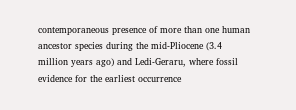contemporaneous presence of more than one human ancestor species during the mid-Pliocene (3.4 million years ago) and Ledi-Geraru, where fossil evidence for the earliest occurrence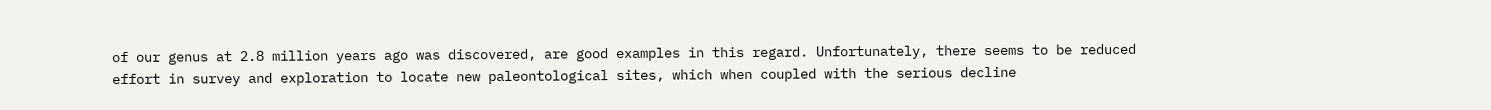of our genus at 2.8 million years ago was discovered, are good examples in this regard. Unfortunately, there seems to be reduced effort in survey and exploration to locate new paleontological sites, which when coupled with the serious decline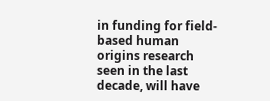in funding for field-based human origins research seen in the last decade, will have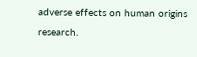adverse effects on human origins research.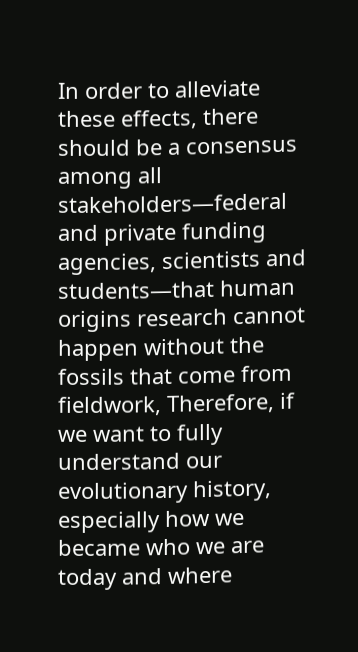In order to alleviate these effects, there should be a consensus among all stakeholders—federal and private funding agencies, scientists and students—that human origins research cannot happen without the fossils that come from fieldwork, Therefore, if we want to fully understand our evolutionary history, especially how we became who we are today and where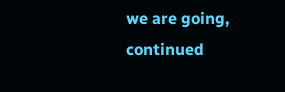we are going, continued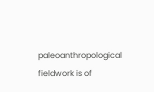paleoanthropological fieldwork is of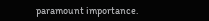paramount importance.